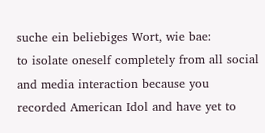suche ein beliebiges Wort, wie bae:
to isolate oneself completely from all social and media interaction because you recorded American Idol and have yet to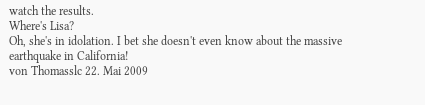watch the results.
Where's Lisa?
Oh, she's in idolation. I bet she doesn't even know about the massive earthquake in California!
von Thomasslc 22. Mai 2009